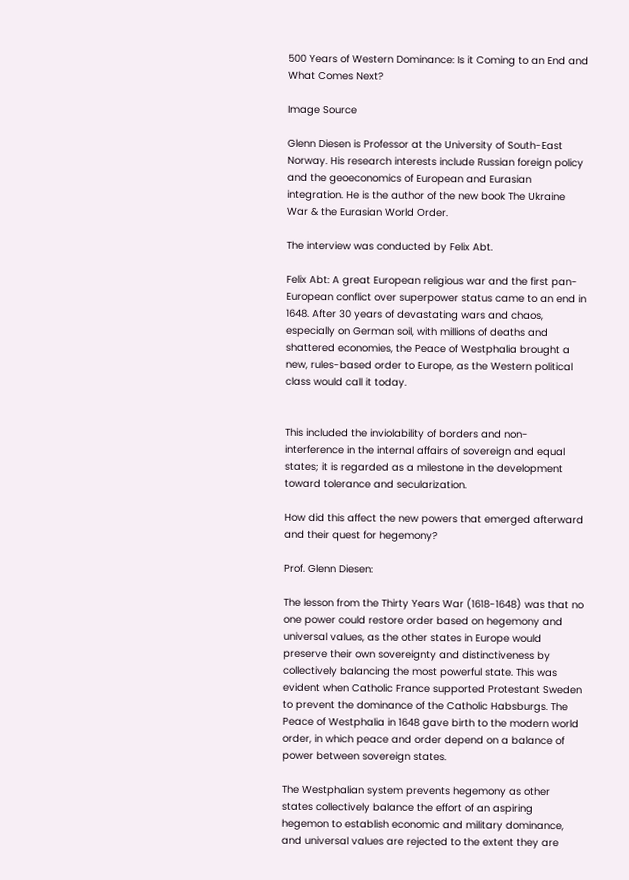500 Years of Western Dominance: Is it Coming to an End and What Comes Next?

Image Source

Glenn Diesen is Professor at the University of South-East Norway. His research interests include Russian foreign policy and the geoeconomics of European and Eurasian integration. He is the author of the new book The Ukraine War & the Eurasian World Order.

The interview was conducted by Felix Abt.

Felix Abt: A great European religious war and the first pan-European conflict over superpower status came to an end in 1648. After 30 years of devastating wars and chaos, especially on German soil, with millions of deaths and shattered economies, the Peace of Westphalia brought a new, rules-based order to Europe, as the Western political class would call it today.


This included the inviolability of borders and non-interference in the internal affairs of sovereign and equal states; it is regarded as a milestone in the development toward tolerance and secularization.

How did this affect the new powers that emerged afterward and their quest for hegemony?

Prof. Glenn Diesen:

The lesson from the Thirty Years War (1618-1648) was that no one power could restore order based on hegemony and universal values, as the other states in Europe would preserve their own sovereignty and distinctiveness by collectively balancing the most powerful state. This was evident when Catholic France supported Protestant Sweden to prevent the dominance of the Catholic Habsburgs. The Peace of Westphalia in 1648 gave birth to the modern world order, in which peace and order depend on a balance of power between sovereign states.

The Westphalian system prevents hegemony as other states collectively balance the effort of an aspiring hegemon to establish economic and military dominance, and universal values are rejected to the extent they are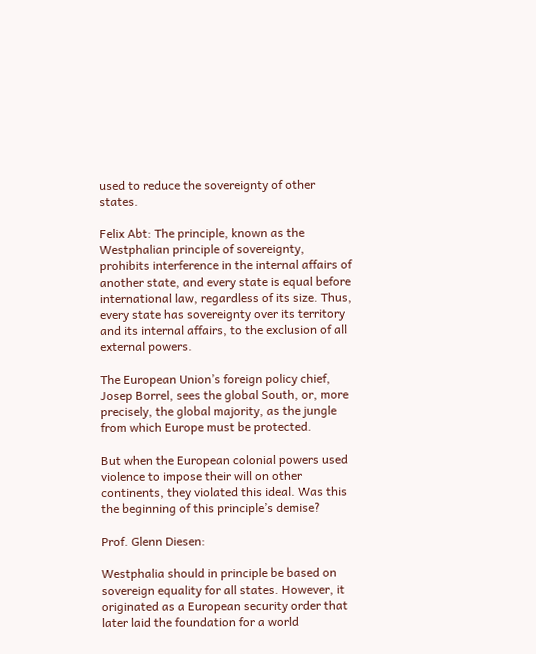used to reduce the sovereignty of other states.

Felix Abt: The principle, known as the Westphalian principle of sovereignty, prohibits interference in the internal affairs of another state, and every state is equal before international law, regardless of its size. Thus, every state has sovereignty over its territory and its internal affairs, to the exclusion of all external powers.

The European Union’s foreign policy chief, Josep Borrel, sees the global South, or, more precisely, the global majority, as the jungle from which Europe must be protected.

But when the European colonial powers used violence to impose their will on other continents, they violated this ideal. Was this the beginning of this principle’s demise?

Prof. Glenn Diesen:

Westphalia should in principle be based on sovereign equality for all states. However, it originated as a European security order that later laid the foundation for a world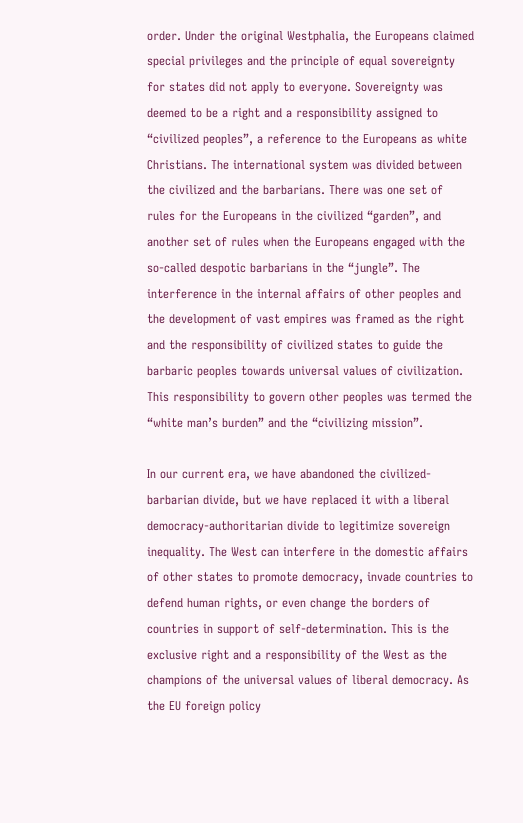order. Under the original Westphalia, the Europeans claimed special privileges and the principle of equal sovereignty for states did not apply to everyone. Sovereignty was deemed to be a right and a responsibility assigned to “civilized peoples”, a reference to the Europeans as white Christians. The international system was divided between the civilized and the barbarians. There was one set of rules for the Europeans in the civilized “garden”, and another set of rules when the Europeans engaged with the so-called despotic barbarians in the “jungle”. The interference in the internal affairs of other peoples and the development of vast empires was framed as the right and the responsibility of civilized states to guide the barbaric peoples towards universal values of civilization. This responsibility to govern other peoples was termed the “white man’s burden” and the “civilizing mission”.

In our current era, we have abandoned the civilized-barbarian divide, but we have replaced it with a liberal democracy-authoritarian divide to legitimize sovereign inequality. The West can interfere in the domestic affairs of other states to promote democracy, invade countries to defend human rights, or even change the borders of countries in support of self-determination. This is the exclusive right and a responsibility of the West as the champions of the universal values of liberal democracy. As the EU foreign policy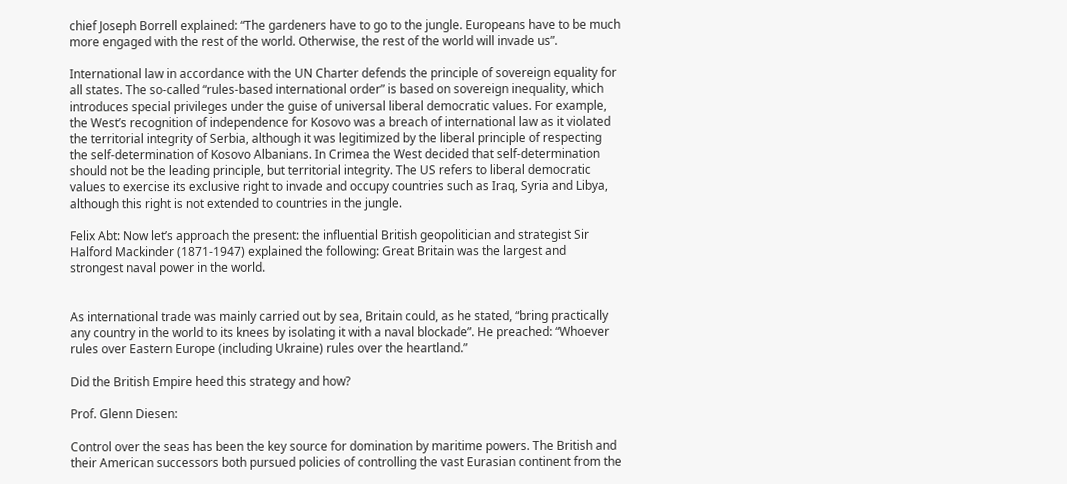chief Joseph Borrell explained: “The gardeners have to go to the jungle. Europeans have to be much more engaged with the rest of the world. Otherwise, the rest of the world will invade us”.

International law in accordance with the UN Charter defends the principle of sovereign equality for all states. The so-called “rules-based international order” is based on sovereign inequality, which introduces special privileges under the guise of universal liberal democratic values. For example, the West’s recognition of independence for Kosovo was a breach of international law as it violated the territorial integrity of Serbia, although it was legitimized by the liberal principle of respecting the self-determination of Kosovo Albanians. In Crimea the West decided that self-determination should not be the leading principle, but territorial integrity. The US refers to liberal democratic values to exercise its exclusive right to invade and occupy countries such as Iraq, Syria and Libya, although this right is not extended to countries in the jungle.

Felix Abt: Now let’s approach the present: the influential British geopolitician and strategist Sir Halford Mackinder (1871-1947) explained the following: Great Britain was the largest and strongest naval power in the world.


As international trade was mainly carried out by sea, Britain could, as he stated, “bring practically any country in the world to its knees by isolating it with a naval blockade”. He preached: “Whoever rules over Eastern Europe (including Ukraine) rules over the heartland.”

Did the British Empire heed this strategy and how?

Prof. Glenn Diesen:

Control over the seas has been the key source for domination by maritime powers. The British and their American successors both pursued policies of controlling the vast Eurasian continent from the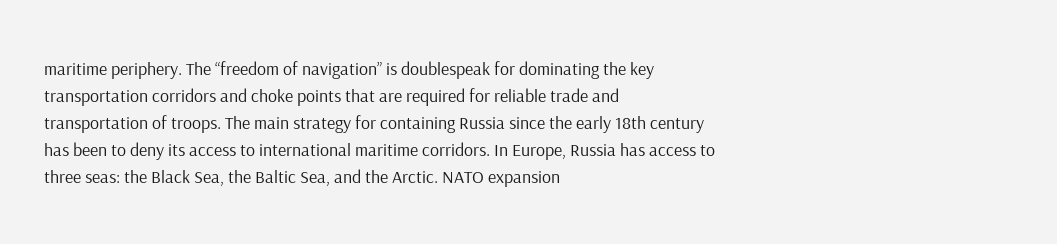maritime periphery. The “freedom of navigation” is doublespeak for dominating the key transportation corridors and choke points that are required for reliable trade and transportation of troops. The main strategy for containing Russia since the early 18th century has been to deny its access to international maritime corridors. In Europe, Russia has access to three seas: the Black Sea, the Baltic Sea, and the Arctic. NATO expansion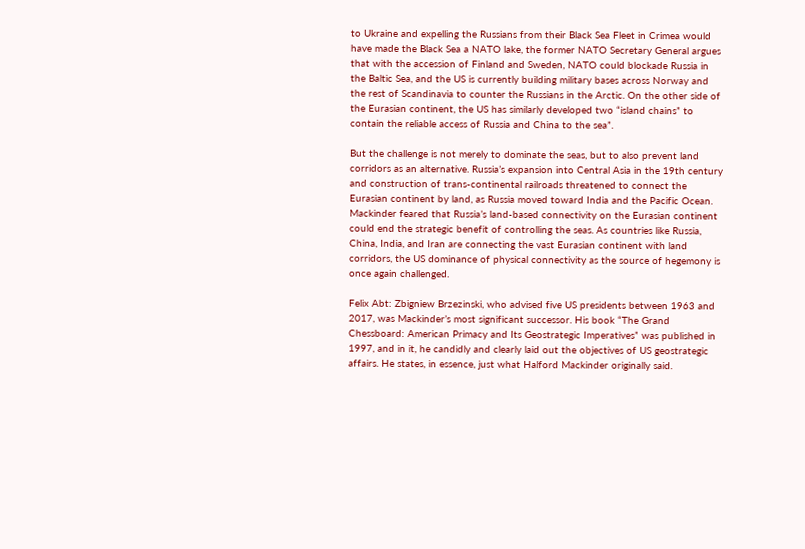to Ukraine and expelling the Russians from their Black Sea Fleet in Crimea would have made the Black Sea a NATO lake, the former NATO Secretary General argues that with the accession of Finland and Sweden, NATO could blockade Russia in the Baltic Sea, and the US is currently building military bases across Norway and the rest of Scandinavia to counter the Russians in the Arctic. On the other side of the Eurasian continent, the US has similarly developed two “island chains” to contain the reliable access of Russia and China to the sea”.

But the challenge is not merely to dominate the seas, but to also prevent land corridors as an alternative. Russia’s expansion into Central Asia in the 19th century and construction of trans-continental railroads threatened to connect the Eurasian continent by land, as Russia moved toward India and the Pacific Ocean. Mackinder feared that Russia’s land-based connectivity on the Eurasian continent could end the strategic benefit of controlling the seas. As countries like Russia, China, India, and Iran are connecting the vast Eurasian continent with land corridors, the US dominance of physical connectivity as the source of hegemony is once again challenged.

Felix Abt: Zbigniew Brzezinski, who advised five US presidents between 1963 and 2017, was Mackinder’s most significant successor. His book “The Grand Chessboard: American Primacy and Its Geostrategic Imperatives” was published in 1997, and in it, he candidly and clearly laid out the objectives of US geostrategic affairs. He states, in essence, just what Halford Mackinder originally said.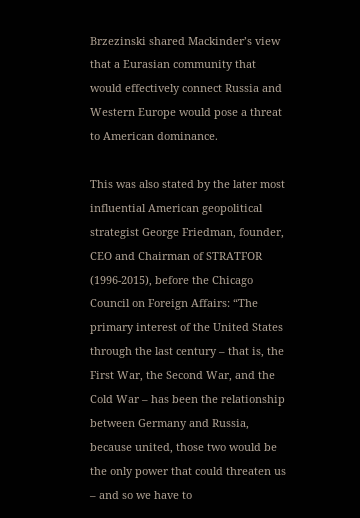Brzezinski shared Mackinder’s view that a Eurasian community that would effectively connect Russia and Western Europe would pose a threat to American dominance.

This was also stated by the later most influential American geopolitical strategist George Friedman, founder, CEO and Chairman of STRATFOR (1996-2015), before the Chicago Council on Foreign Affairs: “The primary interest of the United States through the last century – that is, the First War, the Second War, and the Cold War – has been the relationship between Germany and Russia, because united, those two would be the only power that could threaten us – and so we have to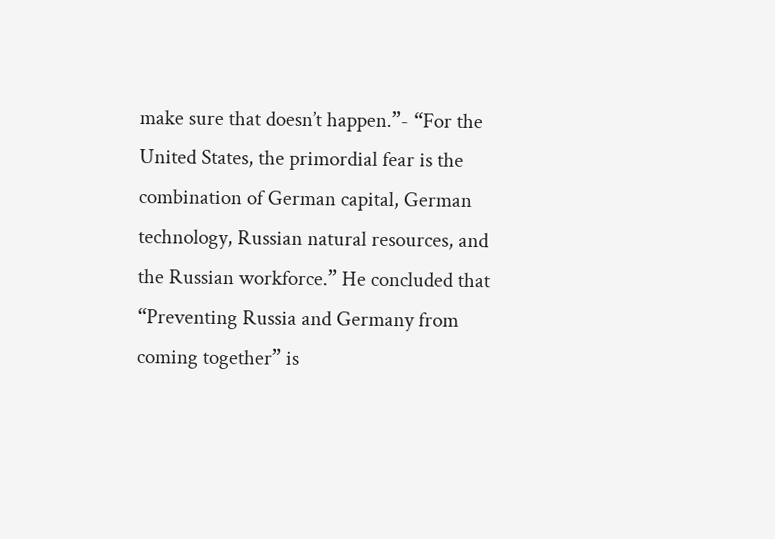make sure that doesn’t happen.”- “For the United States, the primordial fear is the combination of German capital, German technology, Russian natural resources, and the Russian workforce.” He concluded that “Preventing Russia and Germany from coming together” is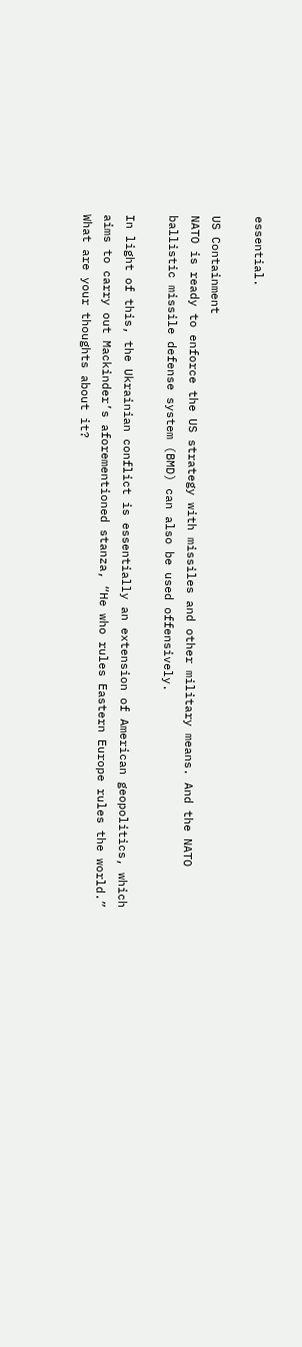essential.

US Containment
NATO is ready to enforce the US strategy with missiles and other military means. And the NATO ballistic missile defense system (BMD) can also be used offensively.

In light of this, the Ukrainian conflict is essentially an extension of American geopolitics, which aims to carry out Mackinder’s aforementioned stanza, “He who rules Eastern Europe rules the world.” What are your thoughts about it?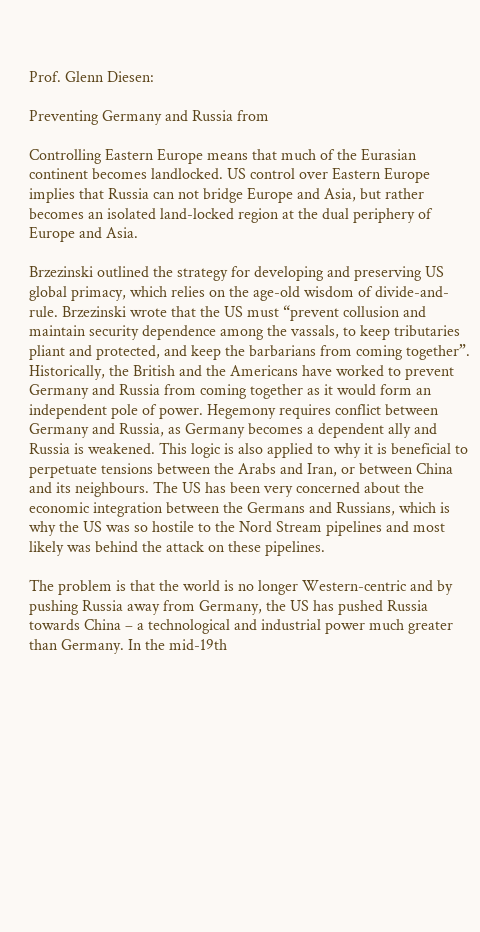Prof. Glenn Diesen:

Preventing Germany and Russia from

Controlling Eastern Europe means that much of the Eurasian continent becomes landlocked. US control over Eastern Europe implies that Russia can not bridge Europe and Asia, but rather becomes an isolated land-locked region at the dual periphery of Europe and Asia.

Brzezinski outlined the strategy for developing and preserving US global primacy, which relies on the age-old wisdom of divide-and-rule. Brzezinski wrote that the US must “prevent collusion and maintain security dependence among the vassals, to keep tributaries pliant and protected, and keep the barbarians from coming together”. Historically, the British and the Americans have worked to prevent Germany and Russia from coming together as it would form an independent pole of power. Hegemony requires conflict between Germany and Russia, as Germany becomes a dependent ally and Russia is weakened. This logic is also applied to why it is beneficial to perpetuate tensions between the Arabs and Iran, or between China and its neighbours. The US has been very concerned about the economic integration between the Germans and Russians, which is why the US was so hostile to the Nord Stream pipelines and most likely was behind the attack on these pipelines.

The problem is that the world is no longer Western-centric and by pushing Russia away from Germany, the US has pushed Russia towards China – a technological and industrial power much greater than Germany. In the mid-19th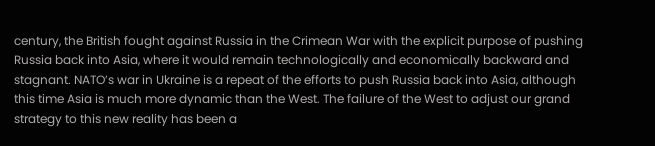century, the British fought against Russia in the Crimean War with the explicit purpose of pushing Russia back into Asia, where it would remain technologically and economically backward and stagnant. NATO’s war in Ukraine is a repeat of the efforts to push Russia back into Asia, although this time Asia is much more dynamic than the West. The failure of the West to adjust our grand strategy to this new reality has been a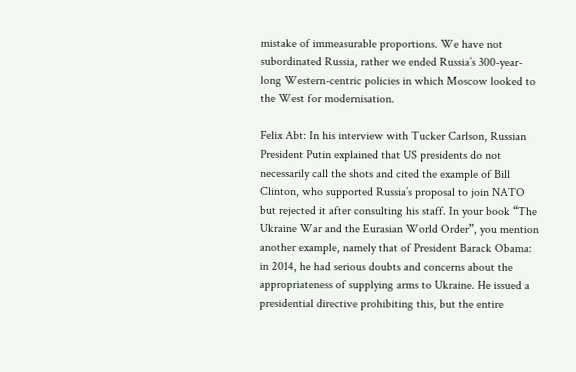mistake of immeasurable proportions. We have not subordinated Russia, rather we ended Russia’s 300-year-long Western-centric policies in which Moscow looked to the West for modernisation.

Felix Abt: In his interview with Tucker Carlson, Russian President Putin explained that US presidents do not necessarily call the shots and cited the example of Bill Clinton, who supported Russia’s proposal to join NATO but rejected it after consulting his staff. In your book “The Ukraine War and the Eurasian World Order”, you mention another example, namely that of President Barack Obama: in 2014, he had serious doubts and concerns about the appropriateness of supplying arms to Ukraine. He issued a presidential directive prohibiting this, but the entire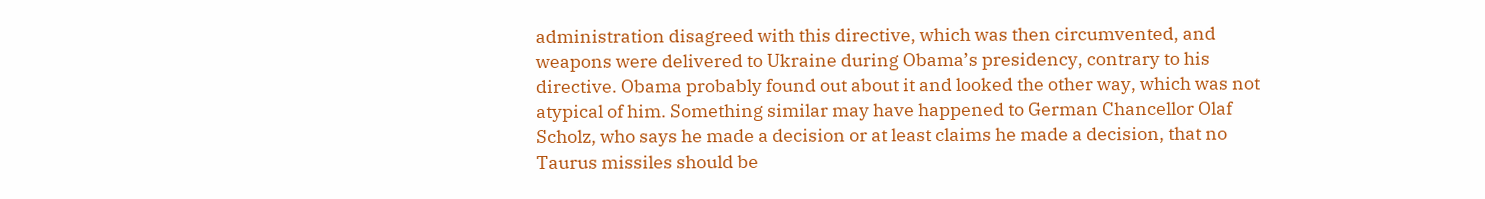administration disagreed with this directive, which was then circumvented, and weapons were delivered to Ukraine during Obama’s presidency, contrary to his directive. Obama probably found out about it and looked the other way, which was not atypical of him. Something similar may have happened to German Chancellor Olaf Scholz, who says he made a decision or at least claims he made a decision, that no Taurus missiles should be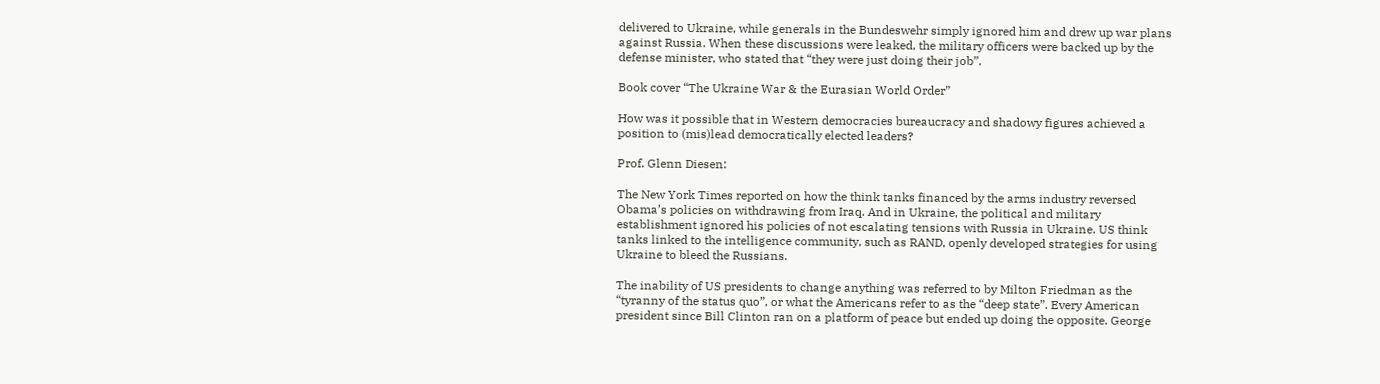delivered to Ukraine, while generals in the Bundeswehr simply ignored him and drew up war plans against Russia. When these discussions were leaked, the military officers were backed up by the defense minister, who stated that “they were just doing their job”.

Book cover “The Ukraine War & the Eurasian World Order”

How was it possible that in Western democracies bureaucracy and shadowy figures achieved a position to (mis)lead democratically elected leaders?

Prof. Glenn Diesen:

The New York Times reported on how the think tanks financed by the arms industry reversed Obama’s policies on withdrawing from Iraq. And in Ukraine, the political and military establishment ignored his policies of not escalating tensions with Russia in Ukraine. US think tanks linked to the intelligence community, such as RAND, openly developed strategies for using Ukraine to bleed the Russians.

The inability of US presidents to change anything was referred to by Milton Friedman as the “tyranny of the status quo”, or what the Americans refer to as the “deep state”. Every American president since Bill Clinton ran on a platform of peace but ended up doing the opposite. George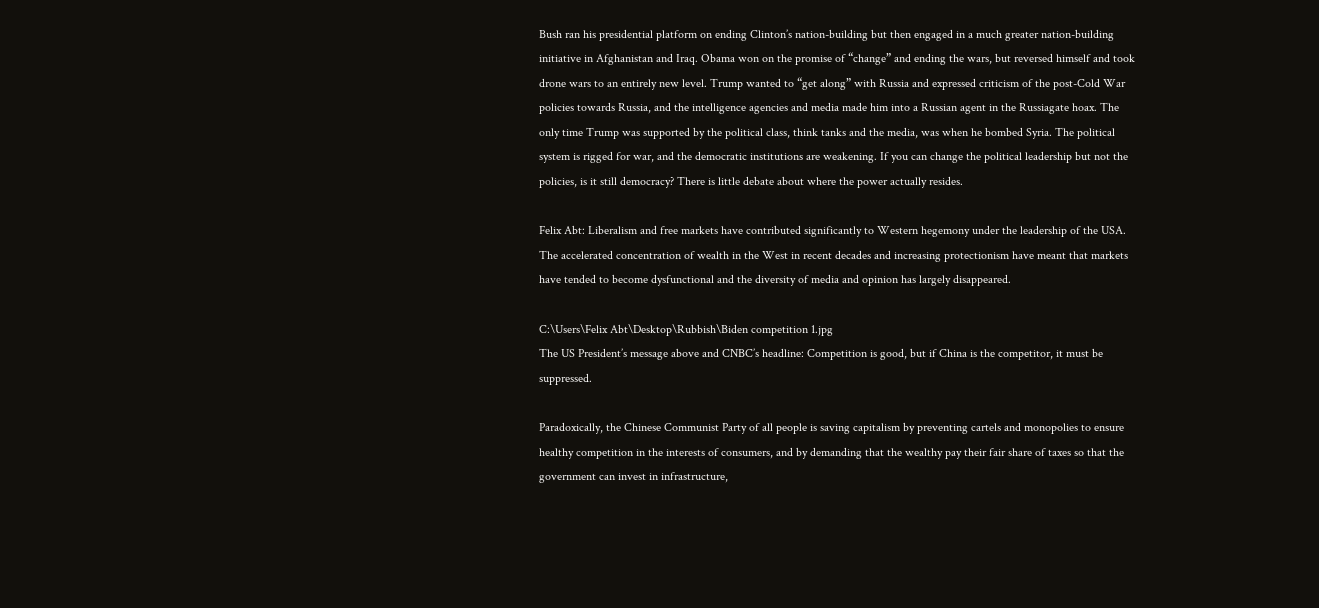Bush ran his presidential platform on ending Clinton’s nation-building but then engaged in a much greater nation-building initiative in Afghanistan and Iraq. Obama won on the promise of “change” and ending the wars, but reversed himself and took drone wars to an entirely new level. Trump wanted to “get along” with Russia and expressed criticism of the post-Cold War policies towards Russia, and the intelligence agencies and media made him into a Russian agent in the Russiagate hoax. The only time Trump was supported by the political class, think tanks and the media, was when he bombed Syria. The political system is rigged for war, and the democratic institutions are weakening. If you can change the political leadership but not the policies, is it still democracy? There is little debate about where the power actually resides.

Felix Abt: Liberalism and free markets have contributed significantly to Western hegemony under the leadership of the USA. The accelerated concentration of wealth in the West in recent decades and increasing protectionism have meant that markets have tended to become dysfunctional and the diversity of media and opinion has largely disappeared.

C:\Users\Felix Abt\Desktop\Rubbish\Biden competition 1.jpg
The US President’s message above and CNBC’s headline: Competition is good, but if China is the competitor, it must be suppressed.

Paradoxically, the Chinese Communist Party of all people is saving capitalism by preventing cartels and monopolies to ensure healthy competition in the interests of consumers, and by demanding that the wealthy pay their fair share of taxes so that the government can invest in infrastructure,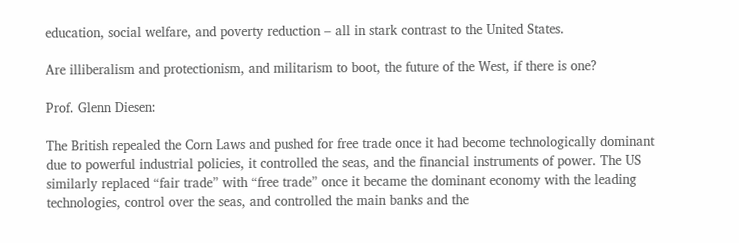education, social welfare, and poverty reduction – all in stark contrast to the United States.

Are illiberalism and protectionism, and militarism to boot, the future of the West, if there is one?

Prof. Glenn Diesen:

The British repealed the Corn Laws and pushed for free trade once it had become technologically dominant due to powerful industrial policies, it controlled the seas, and the financial instruments of power. The US similarly replaced “fair trade” with “free trade” once it became the dominant economy with the leading technologies, control over the seas, and controlled the main banks and the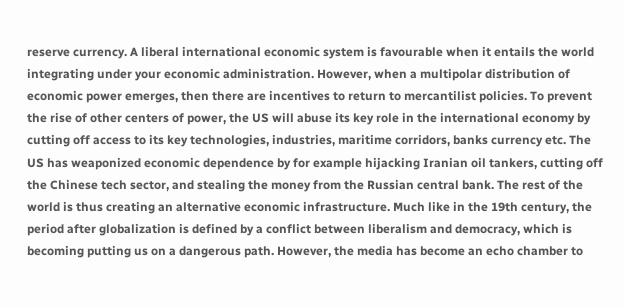reserve currency. A liberal international economic system is favourable when it entails the world integrating under your economic administration. However, when a multipolar distribution of economic power emerges, then there are incentives to return to mercantilist policies. To prevent the rise of other centers of power, the US will abuse its key role in the international economy by cutting off access to its key technologies, industries, maritime corridors, banks currency etc. The US has weaponized economic dependence by for example hijacking Iranian oil tankers, cutting off the Chinese tech sector, and stealing the money from the Russian central bank. The rest of the world is thus creating an alternative economic infrastructure. Much like in the 19th century, the period after globalization is defined by a conflict between liberalism and democracy, which is becoming putting us on a dangerous path. However, the media has become an echo chamber to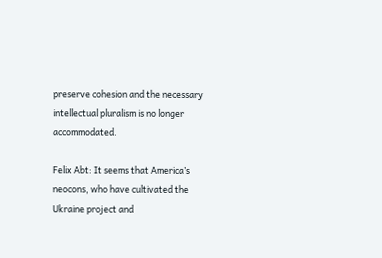preserve cohesion and the necessary intellectual pluralism is no longer accommodated.

Felix Abt: It seems that America’s neocons, who have cultivated the Ukraine project and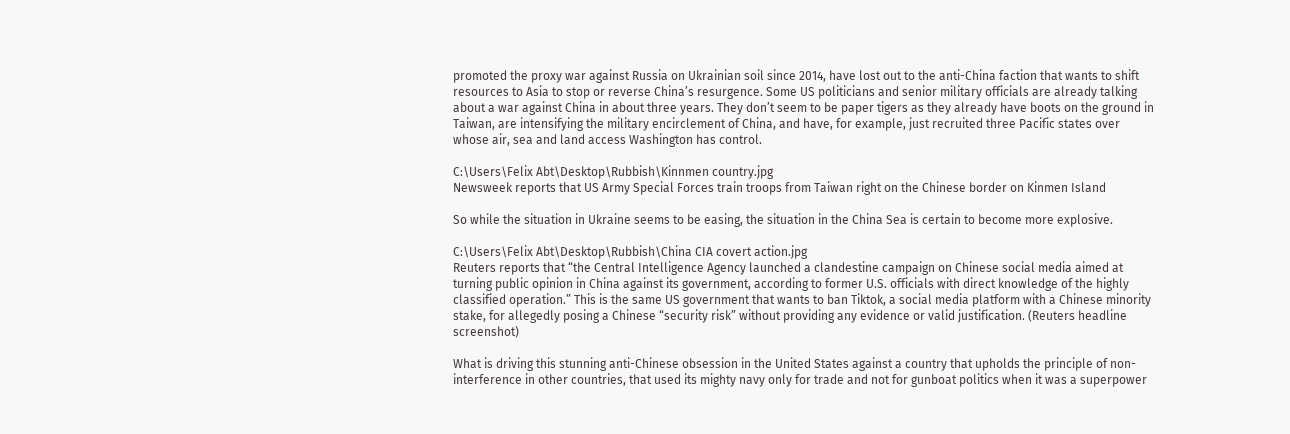promoted the proxy war against Russia on Ukrainian soil since 2014, have lost out to the anti-China faction that wants to shift resources to Asia to stop or reverse China’s resurgence. Some US politicians and senior military officials are already talking about a war against China in about three years. They don’t seem to be paper tigers as they already have boots on the ground in Taiwan, are intensifying the military encirclement of China, and have, for example, just recruited three Pacific states over whose air, sea and land access Washington has control.

C:\Users\Felix Abt\Desktop\Rubbish\Kinnmen country.jpg
Newsweek reports that US Army Special Forces train troops from Taiwan right on the Chinese border on Kinmen Island

So while the situation in Ukraine seems to be easing, the situation in the China Sea is certain to become more explosive.

C:\Users\Felix Abt\Desktop\Rubbish\China CIA covert action.jpg
Reuters reports that “the Central Intelligence Agency launched a clandestine campaign on Chinese social media aimed at turning public opinion in China against its government, according to former U.S. officials with direct knowledge of the highly classified operation.” This is the same US government that wants to ban Tiktok, a social media platform with a Chinese minority stake, for allegedly posing a Chinese “security risk” without providing any evidence or valid justification. (Reuters headline screenshot)

What is driving this stunning anti-Chinese obsession in the United States against a country that upholds the principle of non-interference in other countries, that used its mighty navy only for trade and not for gunboat politics when it was a superpower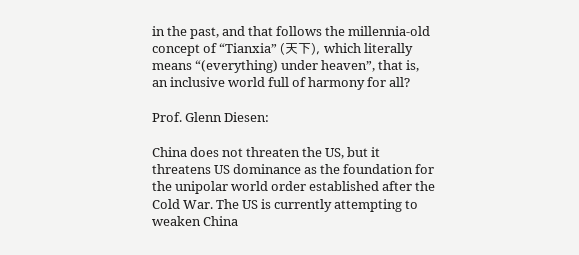in the past, and that follows the millennia-old concept of “Tianxia” (天下), which literally means “(everything) under heaven”, that is, an inclusive world full of harmony for all?

Prof. Glenn Diesen:

China does not threaten the US, but it threatens US dominance as the foundation for the unipolar world order established after the Cold War. The US is currently attempting to weaken China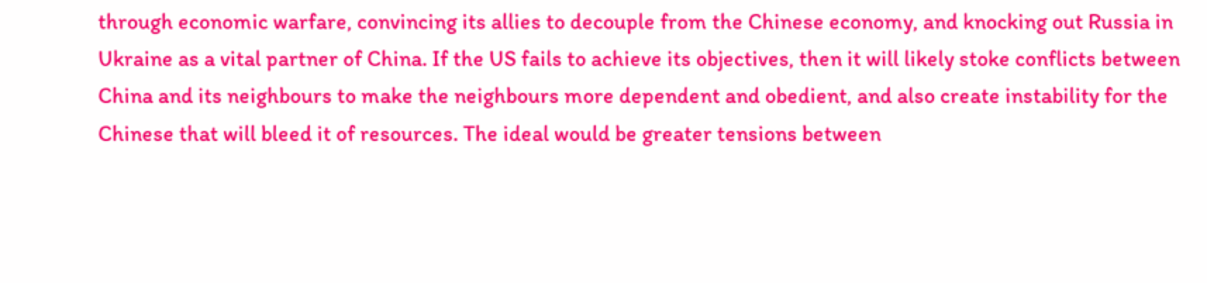through economic warfare, convincing its allies to decouple from the Chinese economy, and knocking out Russia in Ukraine as a vital partner of China. If the US fails to achieve its objectives, then it will likely stoke conflicts between China and its neighbours to make the neighbours more dependent and obedient, and also create instability for the Chinese that will bleed it of resources. The ideal would be greater tensions between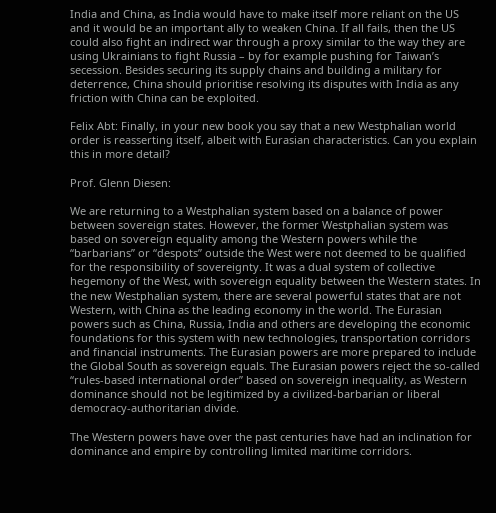India and China, as India would have to make itself more reliant on the US and it would be an important ally to weaken China. If all fails, then the US could also fight an indirect war through a proxy similar to the way they are using Ukrainians to fight Russia – by for example pushing for Taiwan’s secession. Besides securing its supply chains and building a military for deterrence, China should prioritise resolving its disputes with India as any friction with China can be exploited.

Felix Abt: Finally, in your new book you say that a new Westphalian world order is reasserting itself, albeit with Eurasian characteristics. Can you explain this in more detail?

Prof. Glenn Diesen:

We are returning to a Westphalian system based on a balance of power between sovereign states. However, the former Westphalian system was based on sovereign equality among the Western powers while the “barbarians” or “despots” outside the West were not deemed to be qualified for the responsibility of sovereignty. It was a dual system of collective hegemony of the West, with sovereign equality between the Western states. In the new Westphalian system, there are several powerful states that are not Western, with China as the leading economy in the world. The Eurasian powers such as China, Russia, India and others are developing the economic foundations for this system with new technologies, transportation corridors and financial instruments. The Eurasian powers are more prepared to include the Global South as sovereign equals. The Eurasian powers reject the so-called “rules-based international order” based on sovereign inequality, as Western dominance should not be legitimized by a civilized-barbarian or liberal democracy-authoritarian divide.

The Western powers have over the past centuries have had an inclination for dominance and empire by controlling limited maritime corridors.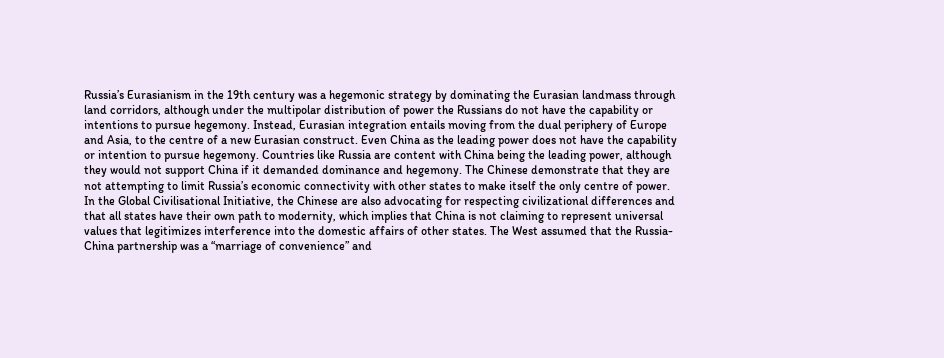Russia’s Eurasianism in the 19th century was a hegemonic strategy by dominating the Eurasian landmass through land corridors, although under the multipolar distribution of power the Russians do not have the capability or intentions to pursue hegemony. Instead, Eurasian integration entails moving from the dual periphery of Europe and Asia, to the centre of a new Eurasian construct. Even China as the leading power does not have the capability or intention to pursue hegemony. Countries like Russia are content with China being the leading power, although they would not support China if it demanded dominance and hegemony. The Chinese demonstrate that they are not attempting to limit Russia’s economic connectivity with other states to make itself the only centre of power. In the Global Civilisational Initiative, the Chinese are also advocating for respecting civilizational differences and that all states have their own path to modernity, which implies that China is not claiming to represent universal values that legitimizes interference into the domestic affairs of other states. The West assumed that the Russia-China partnership was a “marriage of convenience” and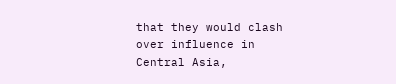that they would clash over influence in Central Asia,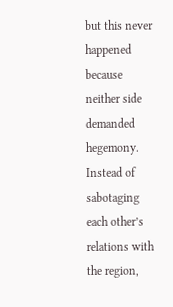but this never happened because neither side demanded hegemony. Instead of sabotaging each other’s relations with the region,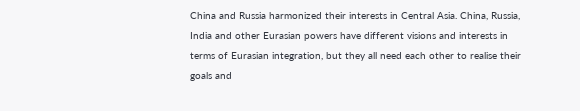China and Russia harmonized their interests in Central Asia. China, Russia, India and other Eurasian powers have different visions and interests in terms of Eurasian integration, but they all need each other to realise their goals and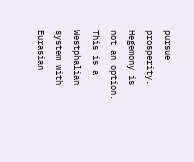pursue prosperity. Hegemony is not an option. This is a Westphalian system with Eurasian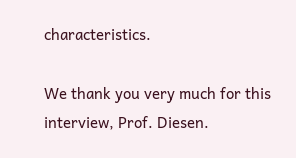characteristics.

We thank you very much for this interview, Prof. Diesen.